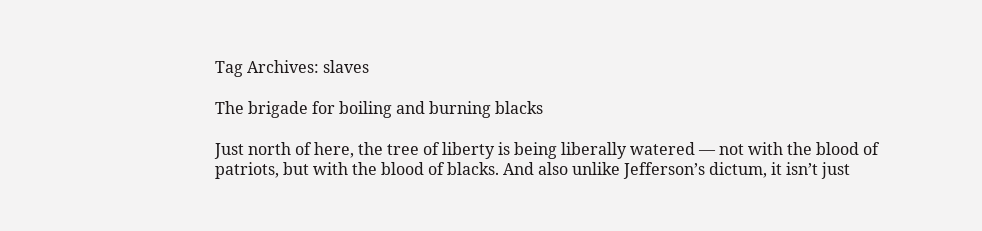Tag Archives: slaves

The brigade for boiling and burning blacks

Just north of here, the tree of liberty is being liberally watered — not with the blood of patriots, but with the blood of blacks. And also unlike Jefferson’s dictum, it isn’t just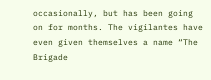occasionally, but has been going on for months. The vigilantes have even given themselves a name “The Brigade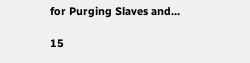for Purging Slaves and…

15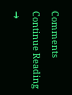Comments Continue Reading →